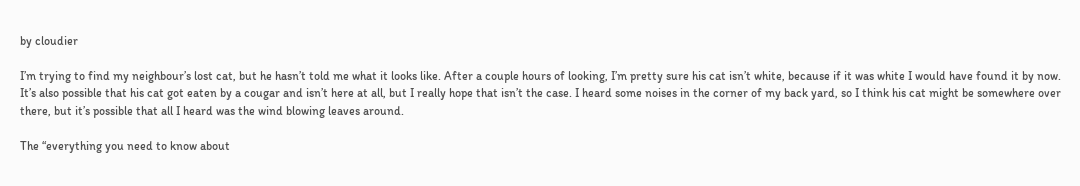by cloudier

I’m trying to find my neighbour’s lost cat, but he hasn’t told me what it looks like. After a couple hours of looking, I’m pretty sure his cat isn’t white, because if it was white I would have found it by now. It’s also possible that his cat got eaten by a cougar and isn’t here at all, but I really hope that isn’t the case. I heard some noises in the corner of my back yard, so I think his cat might be somewhere over there, but it’s possible that all I heard was the wind blowing leaves around.

The “everything you need to know about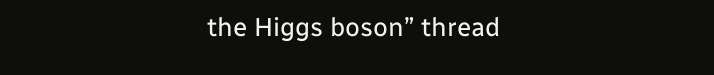the Higgs boson” thread